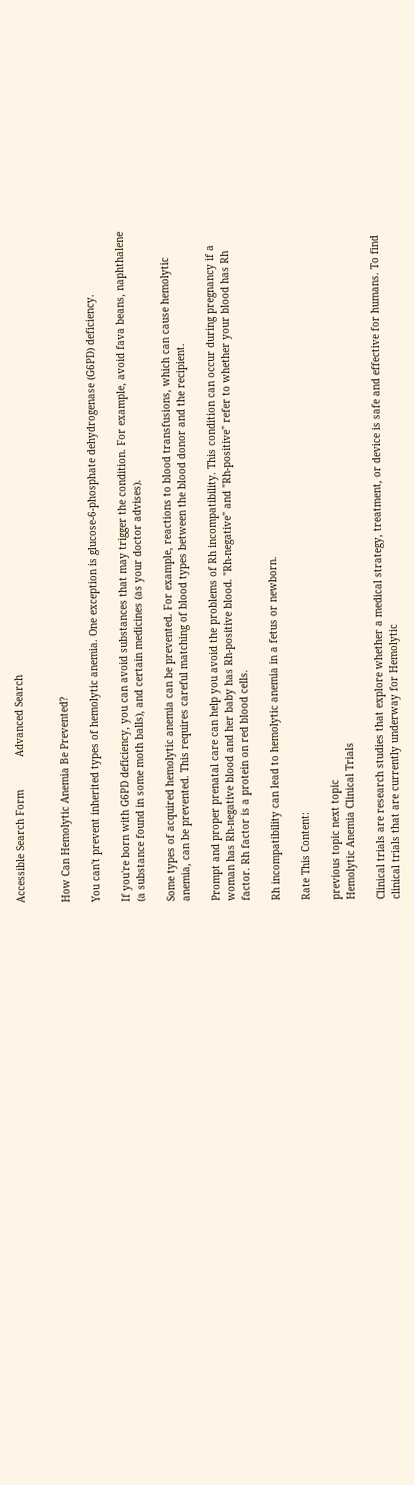Accessible Search Form           Advanced Search


How Can Hemolytic Anemia Be Prevented?

You can't prevent inherited types of hemolytic anemia. One exception is glucose-6-phosphate dehydrogenase (G6PD) deficiency.

If you're born with G6PD deficiency, you can avoid substances that may trigger the condition. For example, avoid fava beans, naphthalene (a substance found in some moth balls), and certain medicines (as your doctor advises).

Some types of acquired hemolytic anemia can be prevented. For example, reactions to blood transfusions, which can cause hemolytic anemia, can be prevented. This requires careful matching of blood types between the blood donor and the recipient.

Prompt and proper prenatal care can help you avoid the problems of Rh incompatibility. This condition can occur during pregnancy if a woman has Rh-negative blood and her baby has Rh-positive blood. "Rh-negative" and "Rh-positive" refer to whether your blood has Rh factor. Rh factor is a protein on red blood cells.

Rh incompatibility can lead to hemolytic anemia in a fetus or newborn.

Rate This Content:

previous topic next topic
Hemolytic Anemia Clinical Trials

Clinical trials are research studies that explore whether a medical strategy, treatment, or device is safe and effective for humans. To find clinical trials that are currently underway for Hemolytic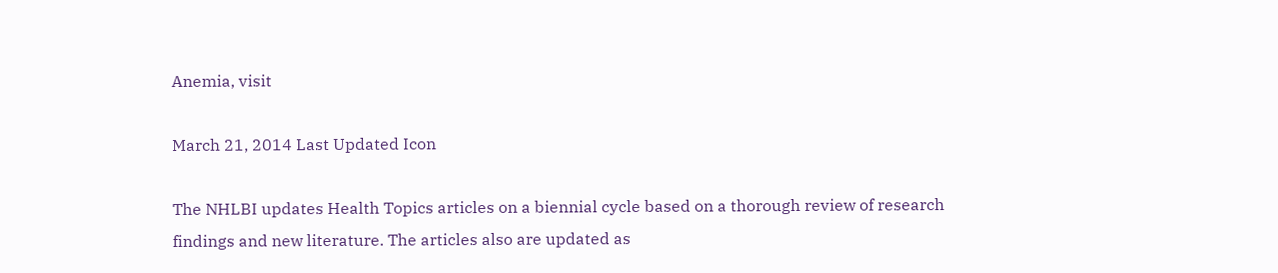Anemia, visit

March 21, 2014 Last Updated Icon

The NHLBI updates Health Topics articles on a biennial cycle based on a thorough review of research findings and new literature. The articles also are updated as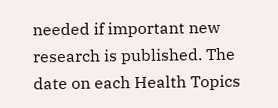needed if important new research is published. The date on each Health Topics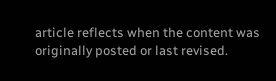article reflects when the content was originally posted or last revised.